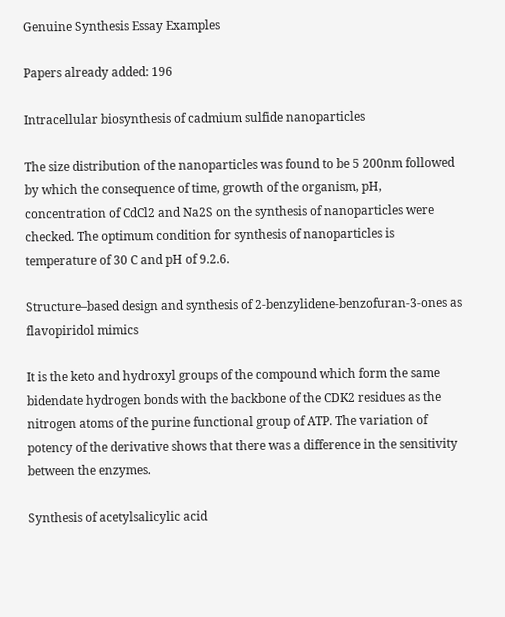Genuine Synthesis Essay Examples

Papers already added: 196

Intracellular biosynthesis of cadmium sulfide nanoparticles

The size distribution of the nanoparticles was found to be 5 200nm followed by which the consequence of time, growth of the organism, pH, concentration of CdCl2 and Na2S on the synthesis of nanoparticles were checked. The optimum condition for synthesis of nanoparticles is temperature of 30 C and pH of 9.2.6.

Structure–based design and synthesis of 2-benzylidene-benzofuran-3-ones as flavopiridol mimics

It is the keto and hydroxyl groups of the compound which form the same bidendate hydrogen bonds with the backbone of the CDK2 residues as the nitrogen atoms of the purine functional group of ATP. The variation of potency of the derivative shows that there was a difference in the sensitivity between the enzymes.

Synthesis of acetylsalicylic acid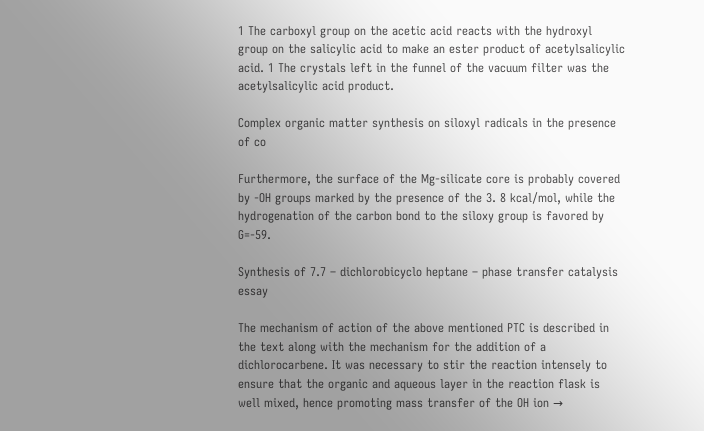1 The carboxyl group on the acetic acid reacts with the hydroxyl group on the salicylic acid to make an ester product of acetylsalicylic acid. 1 The crystals left in the funnel of the vacuum filter was the acetylsalicylic acid product.

Complex organic matter synthesis on siloxyl radicals in the presence of co

Furthermore, the surface of the Mg-silicate core is probably covered by -OH groups marked by the presence of the 3. 8 kcal/mol, while the hydrogenation of the carbon bond to the siloxy group is favored by G=-59.

Synthesis of 7.7 – dichlorobicyclo heptane – phase transfer catalysis essay

The mechanism of action of the above mentioned PTC is described in the text along with the mechanism for the addition of a dichlorocarbene. It was necessary to stir the reaction intensely to ensure that the organic and aqueous layer in the reaction flask is well mixed, hence promoting mass transfer of the OH ion →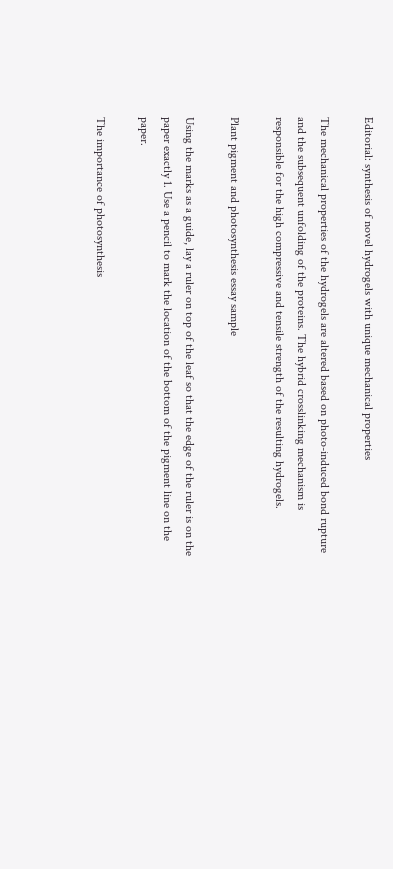Editorial: synthesis of novel hydrogels with unique mechanical properties

The mechanical properties of the hydrogels are altered based on photo-induced bond rupture and the subsequent unfolding of the proteins. The hybrid crosslinking mechanism is responsible for the high compressive and tensile strength of the resulting hydrogels.

Plant pigment and photosynthesis essay sample

Using the marks as a guide, lay a ruler on top of the leaf so that the edge of the ruler is on the paper exactly 1. Use a pencil to mark the location of the bottom of the pigment line on the paper.

The importance of photosynthesis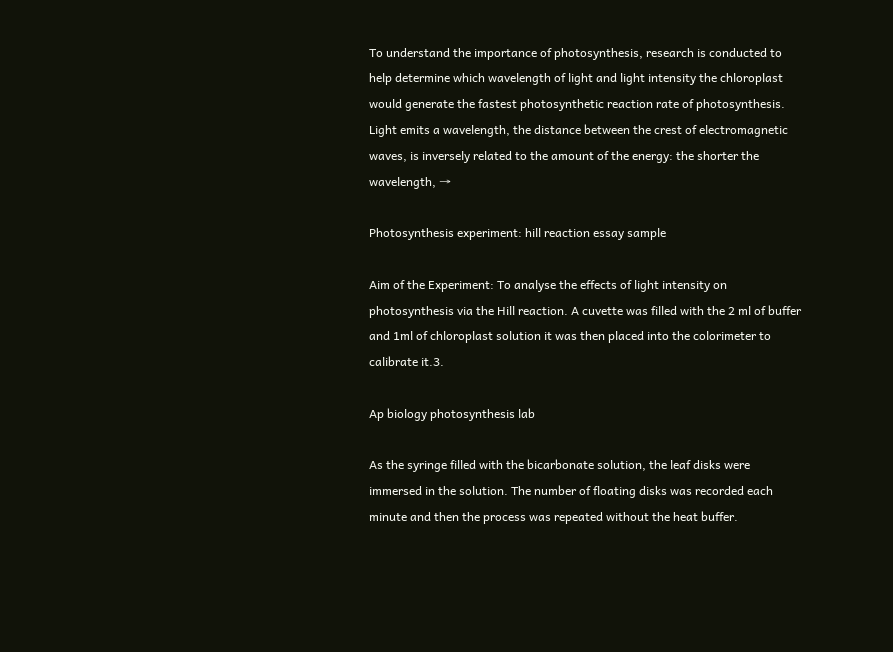To understand the importance of photosynthesis, research is conducted to help determine which wavelength of light and light intensity the chloroplast would generate the fastest photosynthetic reaction rate of photosynthesis. Light emits a wavelength, the distance between the crest of electromagnetic waves, is inversely related to the amount of the energy: the shorter the wavelength, →

Photosynthesis experiment: hill reaction essay sample

Aim of the Experiment: To analyse the effects of light intensity on photosynthesis via the Hill reaction. A cuvette was filled with the 2 ml of buffer and 1ml of chloroplast solution it was then placed into the colorimeter to calibrate it.3.

Ap biology photosynthesis lab

As the syringe filled with the bicarbonate solution, the leaf disks were immersed in the solution. The number of floating disks was recorded each minute and then the process was repeated without the heat buffer.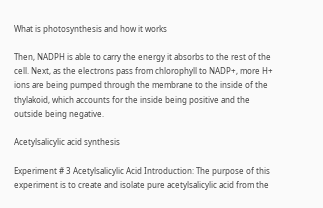What is photosynthesis and how it works

Then, NADPH is able to carry the energy it absorbs to the rest of the cell. Next, as the electrons pass from chlorophyll to NADP+, more H+ ions are being pumped through the membrane to the inside of the thylakoid, which accounts for the inside being positive and the outside being negative.

Acetylsalicylic acid synthesis

Experiment # 3 Acetylsalicylic Acid Introduction: The purpose of this experiment is to create and isolate pure acetylsalicylic acid from the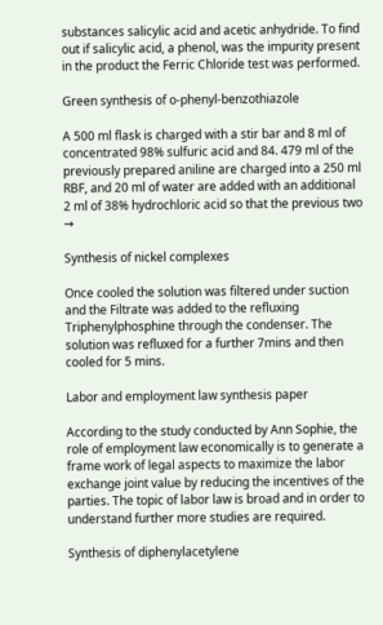substances salicylic acid and acetic anhydride. To find out if salicylic acid, a phenol, was the impurity present in the product the Ferric Chloride test was performed.

Green synthesis of o-phenyl-benzothiazole

A 500 ml flask is charged with a stir bar and 8 ml of concentrated 98% sulfuric acid and 84. 479 ml of the previously prepared aniline are charged into a 250 ml RBF, and 20 ml of water are added with an additional 2 ml of 38% hydrochloric acid so that the previous two →

Synthesis of nickel complexes

Once cooled the solution was filtered under suction and the Filtrate was added to the refluxing Triphenylphosphine through the condenser. The solution was refluxed for a further 7mins and then cooled for 5 mins.

Labor and employment law synthesis paper

According to the study conducted by Ann Sophie, the role of employment law economically is to generate a frame work of legal aspects to maximize the labor exchange joint value by reducing the incentives of the parties. The topic of labor law is broad and in order to understand further more studies are required.

Synthesis of diphenylacetylene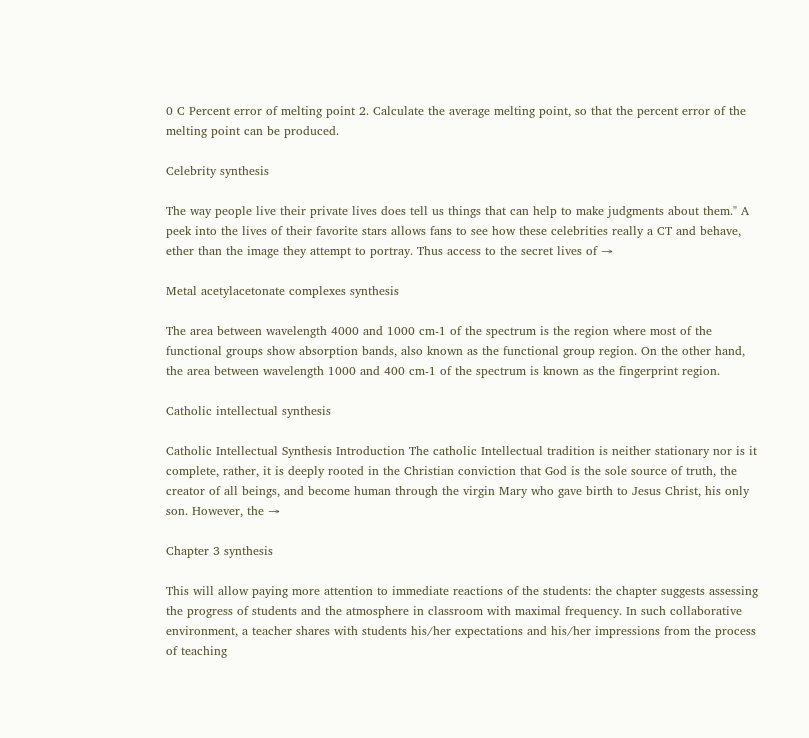0 C Percent error of melting point 2. Calculate the average melting point, so that the percent error of the melting point can be produced.

Celebrity synthesis

The way people live their private lives does tell us things that can help to make judgments about them." A peek into the lives of their favorite stars allows fans to see how these celebrities really a CT and behave, ether than the image they attempt to portray. Thus access to the secret lives of →

Metal acetylacetonate complexes synthesis

The area between wavelength 4000 and 1000 cm-1 of the spectrum is the region where most of the functional groups show absorption bands, also known as the functional group region. On the other hand, the area between wavelength 1000 and 400 cm-1 of the spectrum is known as the fingerprint region.

Catholic intellectual synthesis

Catholic Intellectual Synthesis Introduction The catholic Intellectual tradition is neither stationary nor is it complete, rather, it is deeply rooted in the Christian conviction that God is the sole source of truth, the creator of all beings, and become human through the virgin Mary who gave birth to Jesus Christ, his only son. However, the →

Chapter 3 synthesis

This will allow paying more attention to immediate reactions of the students: the chapter suggests assessing the progress of students and the atmosphere in classroom with maximal frequency. In such collaborative environment, a teacher shares with students his/her expectations and his/her impressions from the process of teaching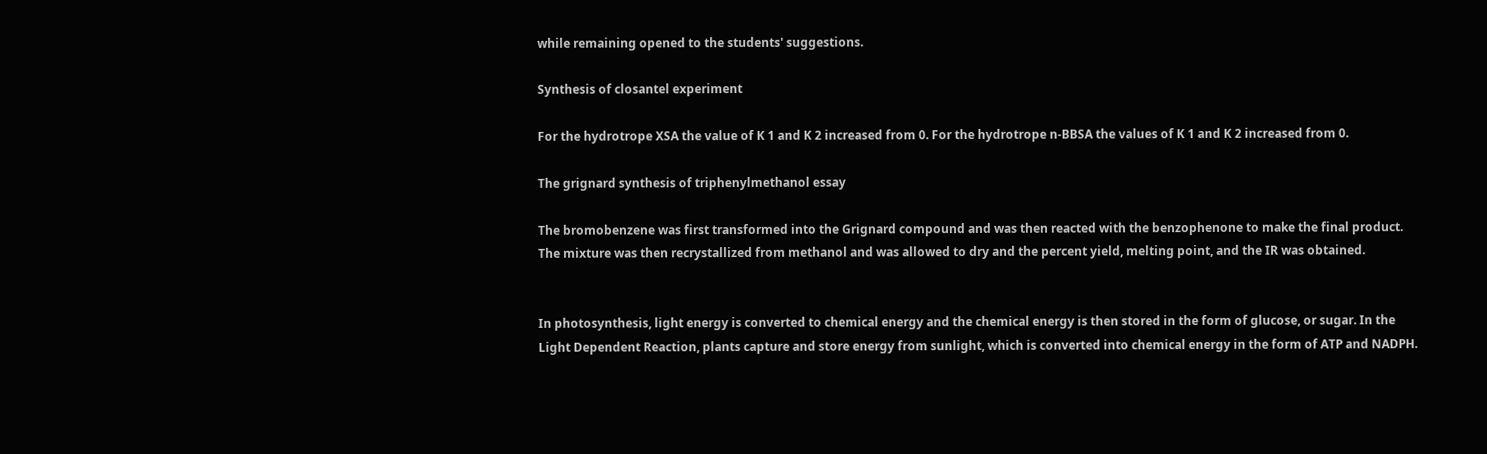while remaining opened to the students' suggestions.

Synthesis of closantel experiment

For the hydrotrope XSA the value of K 1 and K 2 increased from 0. For the hydrotrope n-BBSA the values of K 1 and K 2 increased from 0.

The grignard synthesis of triphenylmethanol essay

The bromobenzene was first transformed into the Grignard compound and was then reacted with the benzophenone to make the final product. The mixture was then recrystallized from methanol and was allowed to dry and the percent yield, melting point, and the IR was obtained.


In photosynthesis, light energy is converted to chemical energy and the chemical energy is then stored in the form of glucose, or sugar. In the Light Dependent Reaction, plants capture and store energy from sunlight, which is converted into chemical energy in the form of ATP and NADPH.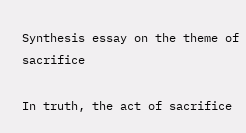Synthesis essay on the theme of sacrifice

In truth, the act of sacrifice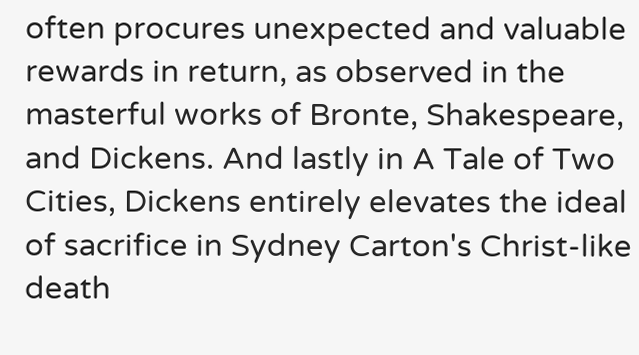often procures unexpected and valuable rewards in return, as observed in the masterful works of Bronte, Shakespeare, and Dickens. And lastly in A Tale of Two Cities, Dickens entirely elevates the ideal of sacrifice in Sydney Carton's Christ-like death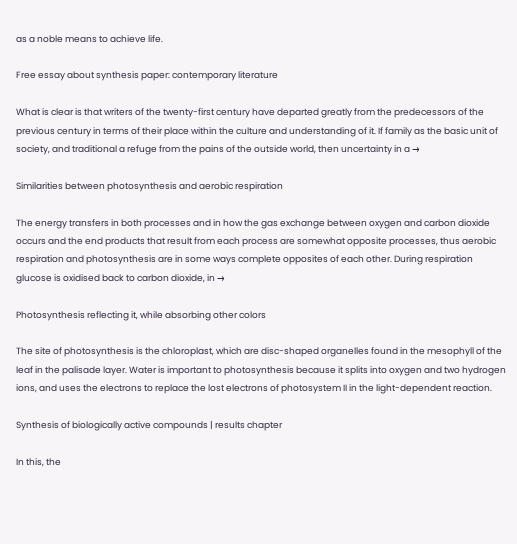as a noble means to achieve life.

Free essay about synthesis paper: contemporary literature

What is clear is that writers of the twenty-first century have departed greatly from the predecessors of the previous century in terms of their place within the culture and understanding of it. If family as the basic unit of society, and traditional a refuge from the pains of the outside world, then uncertainty in a →

Similarities between photosynthesis and aerobic respiration

The energy transfers in both processes and in how the gas exchange between oxygen and carbon dioxide occurs and the end products that result from each process are somewhat opposite processes, thus aerobic respiration and photosynthesis are in some ways complete opposites of each other. During respiration glucose is oxidised back to carbon dioxide, in →

Photosynthesis reflecting it, while absorbing other colors

The site of photosynthesis is the chloroplast, which are disc-shaped organelles found in the mesophyll of the leaf in the palisade layer. Water is important to photosynthesis because it splits into oxygen and two hydrogen ions, and uses the electrons to replace the lost electrons of photosystem II in the light-dependent reaction.

Synthesis of biologically active compounds | results chapter

In this, the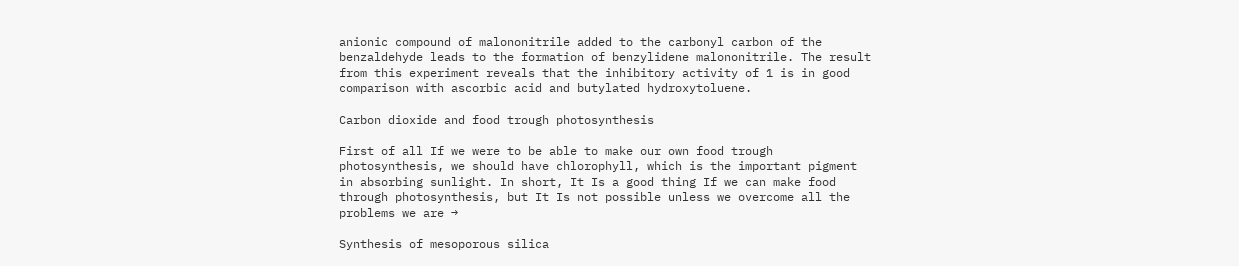anionic compound of malononitrile added to the carbonyl carbon of the benzaldehyde leads to the formation of benzylidene malononitrile. The result from this experiment reveals that the inhibitory activity of 1 is in good comparison with ascorbic acid and butylated hydroxytoluene.

Carbon dioxide and food trough photosynthesis

First of all If we were to be able to make our own food trough photosynthesis, we should have chlorophyll, which is the important pigment in absorbing sunlight. In short, It Is a good thing If we can make food through photosynthesis, but It Is not possible unless we overcome all the problems we are →

Synthesis of mesoporous silica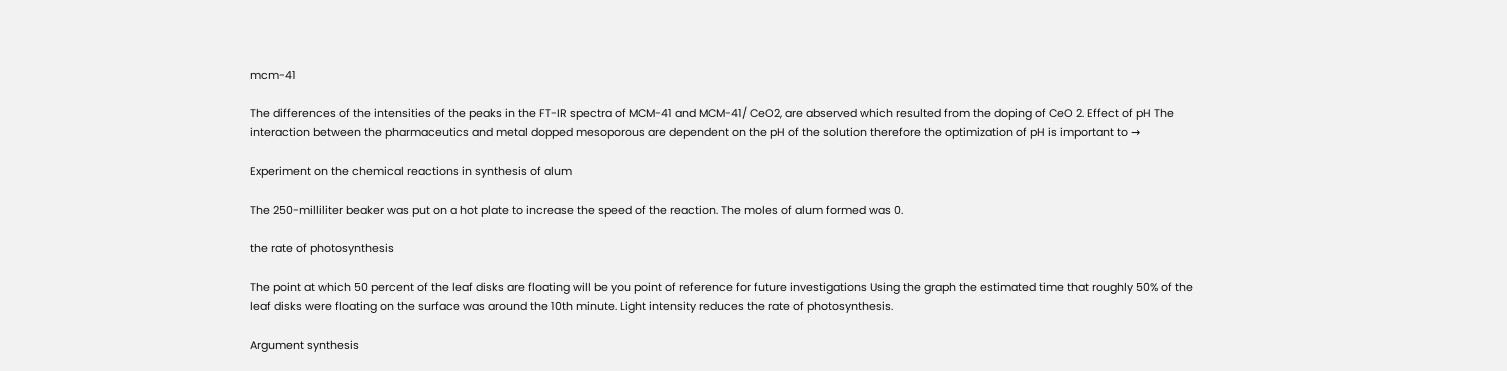mcm-41

The differences of the intensities of the peaks in the FT-IR spectra of MCM-41 and MCM-41/ CeO2, are abserved which resulted from the doping of CeO 2. Effect of pH The interaction between the pharmaceutics and metal dopped mesoporous are dependent on the pH of the solution therefore the optimization of pH is important to →

Experiment on the chemical reactions in synthesis of alum

The 250-milliliter beaker was put on a hot plate to increase the speed of the reaction. The moles of alum formed was 0.

the rate of photosynthesis

The point at which 50 percent of the leaf disks are floating will be you point of reference for future investigations Using the graph the estimated time that roughly 50% of the leaf disks were floating on the surface was around the 10th minute. Light intensity reduces the rate of photosynthesis.

Argument synthesis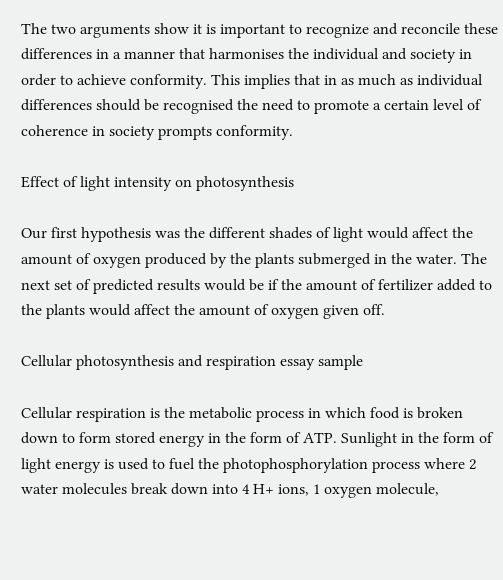The two arguments show it is important to recognize and reconcile these differences in a manner that harmonises the individual and society in order to achieve conformity. This implies that in as much as individual differences should be recognised the need to promote a certain level of coherence in society prompts conformity.

Effect of light intensity on photosynthesis

Our first hypothesis was the different shades of light would affect the amount of oxygen produced by the plants submerged in the water. The next set of predicted results would be if the amount of fertilizer added to the plants would affect the amount of oxygen given off.

Cellular photosynthesis and respiration essay sample

Cellular respiration is the metabolic process in which food is broken down to form stored energy in the form of ATP. Sunlight in the form of light energy is used to fuel the photophosphorylation process where 2 water molecules break down into 4 H+ ions, 1 oxygen molecule,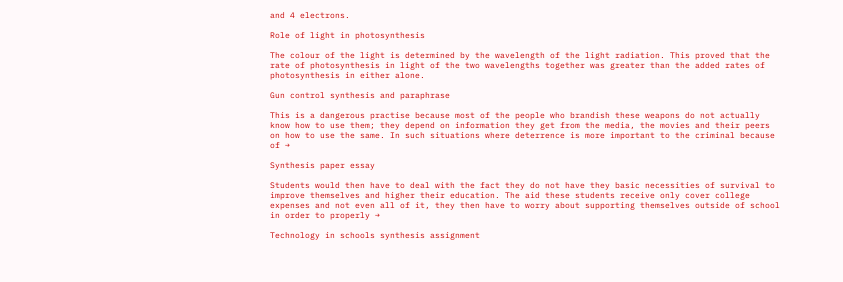and 4 electrons.

Role of light in photosynthesis

The colour of the light is determined by the wavelength of the light radiation. This proved that the rate of photosynthesis in light of the two wavelengths together was greater than the added rates of photosynthesis in either alone.

Gun control synthesis and paraphrase

This is a dangerous practise because most of the people who brandish these weapons do not actually know how to use them; they depend on information they get from the media, the movies and their peers on how to use the same. In such situations where deterrence is more important to the criminal because of →

Synthesis paper essay

Students would then have to deal with the fact they do not have they basic necessities of survival to improve themselves and higher their education. The aid these students receive only cover college expenses and not even all of it, they then have to worry about supporting themselves outside of school in order to properly →

Technology in schools synthesis assignment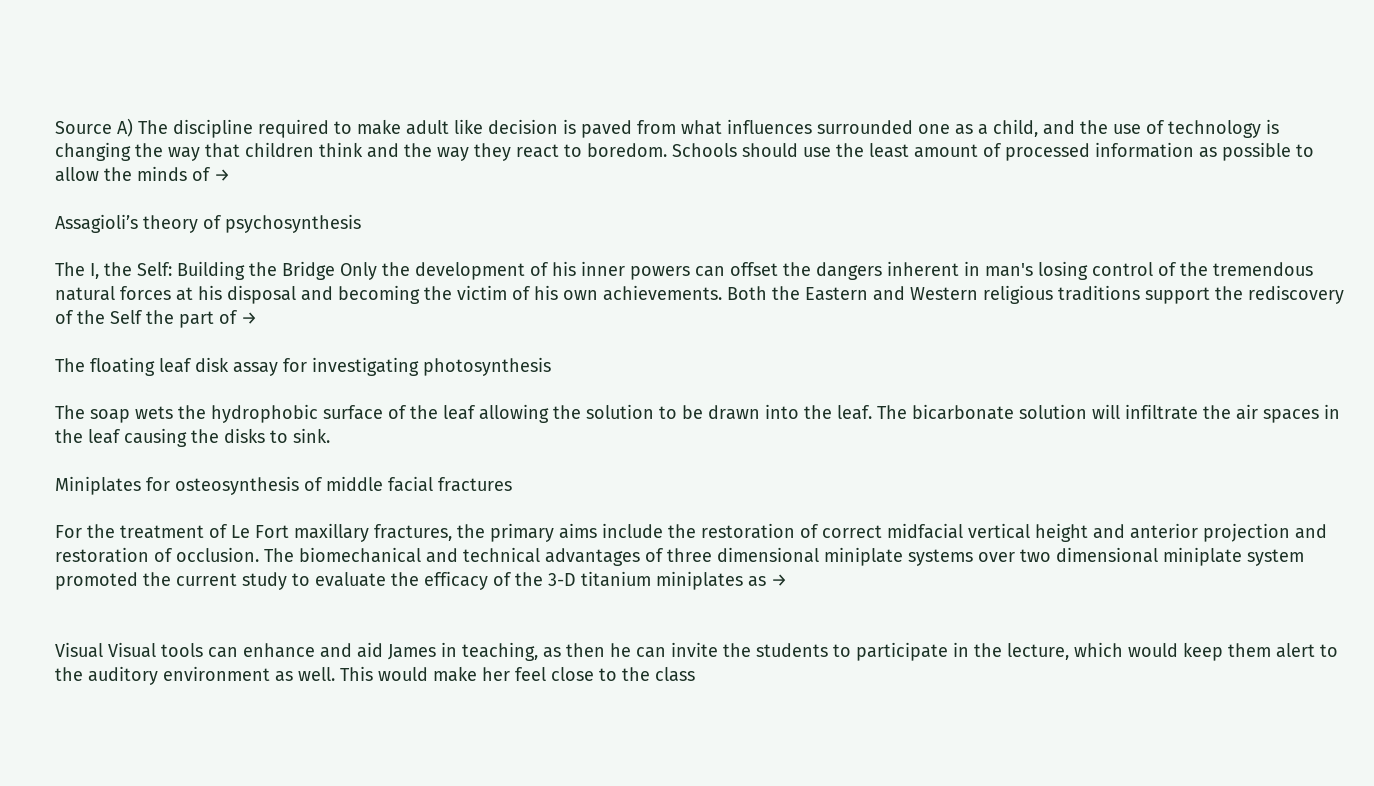Source A) The discipline required to make adult like decision is paved from what influences surrounded one as a child, and the use of technology is changing the way that children think and the way they react to boredom. Schools should use the least amount of processed information as possible to allow the minds of →

Assagioli’s theory of psychosynthesis

The I, the Self: Building the Bridge Only the development of his inner powers can offset the dangers inherent in man's losing control of the tremendous natural forces at his disposal and becoming the victim of his own achievements. Both the Eastern and Western religious traditions support the rediscovery of the Self the part of →

The floating leaf disk assay for investigating photosynthesis

The soap wets the hydrophobic surface of the leaf allowing the solution to be drawn into the leaf. The bicarbonate solution will infiltrate the air spaces in the leaf causing the disks to sink.

Miniplates for osteosynthesis of middle facial fractures

For the treatment of Le Fort maxillary fractures, the primary aims include the restoration of correct midfacial vertical height and anterior projection and restoration of occlusion. The biomechanical and technical advantages of three dimensional miniplate systems over two dimensional miniplate system promoted the current study to evaluate the efficacy of the 3-D titanium miniplates as →


Visual Visual tools can enhance and aid James in teaching, as then he can invite the students to participate in the lecture, which would keep them alert to the auditory environment as well. This would make her feel close to the class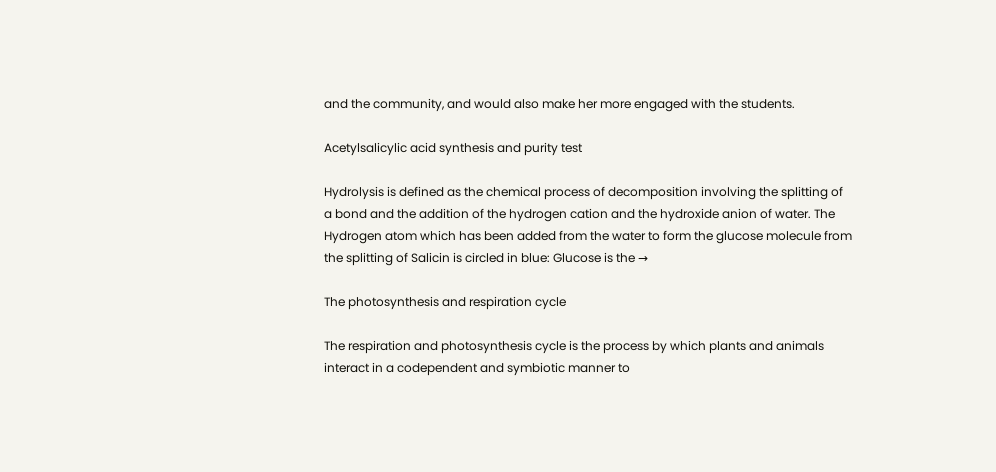and the community, and would also make her more engaged with the students.

Acetylsalicylic acid synthesis and purity test

Hydrolysis is defined as the chemical process of decomposition involving the splitting of a bond and the addition of the hydrogen cation and the hydroxide anion of water. The Hydrogen atom which has been added from the water to form the glucose molecule from the splitting of Salicin is circled in blue: Glucose is the →

The photosynthesis and respiration cycle

The respiration and photosynthesis cycle is the process by which plants and animals interact in a codependent and symbiotic manner to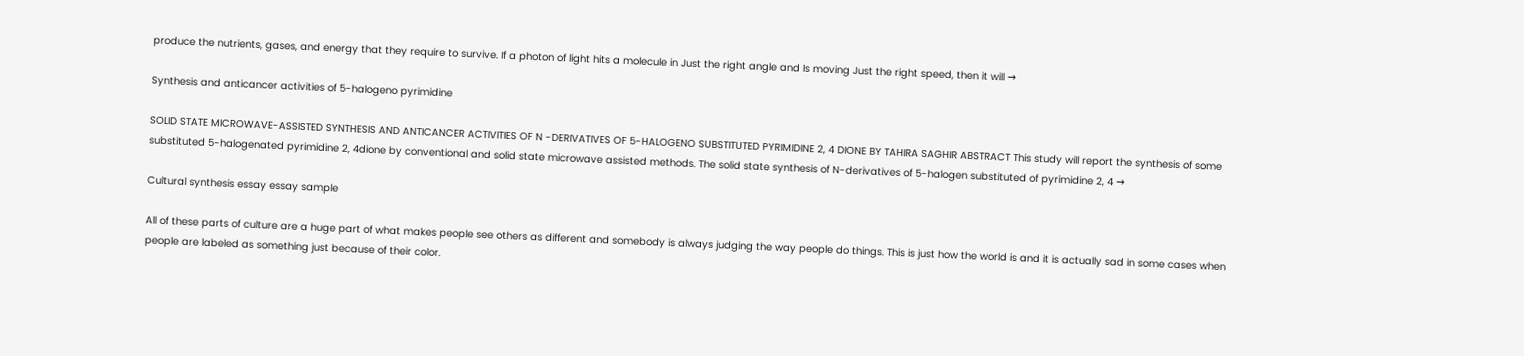produce the nutrients, gases, and energy that they require to survive. If a photon of light hits a molecule in Just the right angle and Is moving Just the right speed, then it will →

Synthesis and anticancer activities of 5-halogeno pyrimidine

SOLID STATE MICROWAVE-ASSISTED SYNTHESIS AND ANTICANCER ACTIVITIES OF N -DERIVATIVES OF 5-HALOGENO SUBSTITUTED PYRIMIDINE 2, 4 DIONE BY TAHIRA SAGHIR ABSTRACT This study will report the synthesis of some substituted 5-halogenated pyrimidine 2, 4dione by conventional and solid state microwave assisted methods. The solid state synthesis of N-derivatives of 5-halogen substituted of pyrimidine 2, 4 →

Cultural synthesis essay essay sample

All of these parts of culture are a huge part of what makes people see others as different and somebody is always judging the way people do things. This is just how the world is and it is actually sad in some cases when people are labeled as something just because of their color.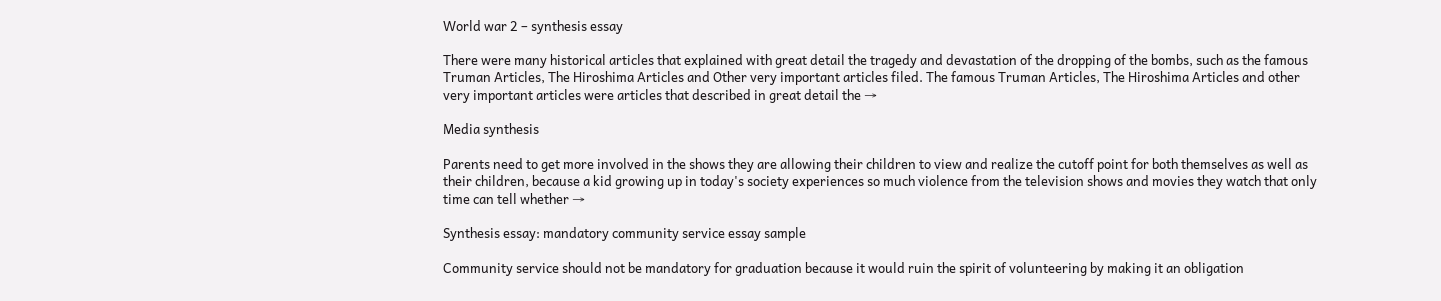World war 2 – synthesis essay

There were many historical articles that explained with great detail the tragedy and devastation of the dropping of the bombs, such as the famous Truman Articles, The Hiroshima Articles and Other very important articles filed. The famous Truman Articles, The Hiroshima Articles and other very important articles were articles that described in great detail the →

Media synthesis

Parents need to get more involved in the shows they are allowing their children to view and realize the cutoff point for both themselves as well as their children, because a kid growing up in today's society experiences so much violence from the television shows and movies they watch that only time can tell whether →

Synthesis essay: mandatory community service essay sample

Community service should not be mandatory for graduation because it would ruin the spirit of volunteering by making it an obligation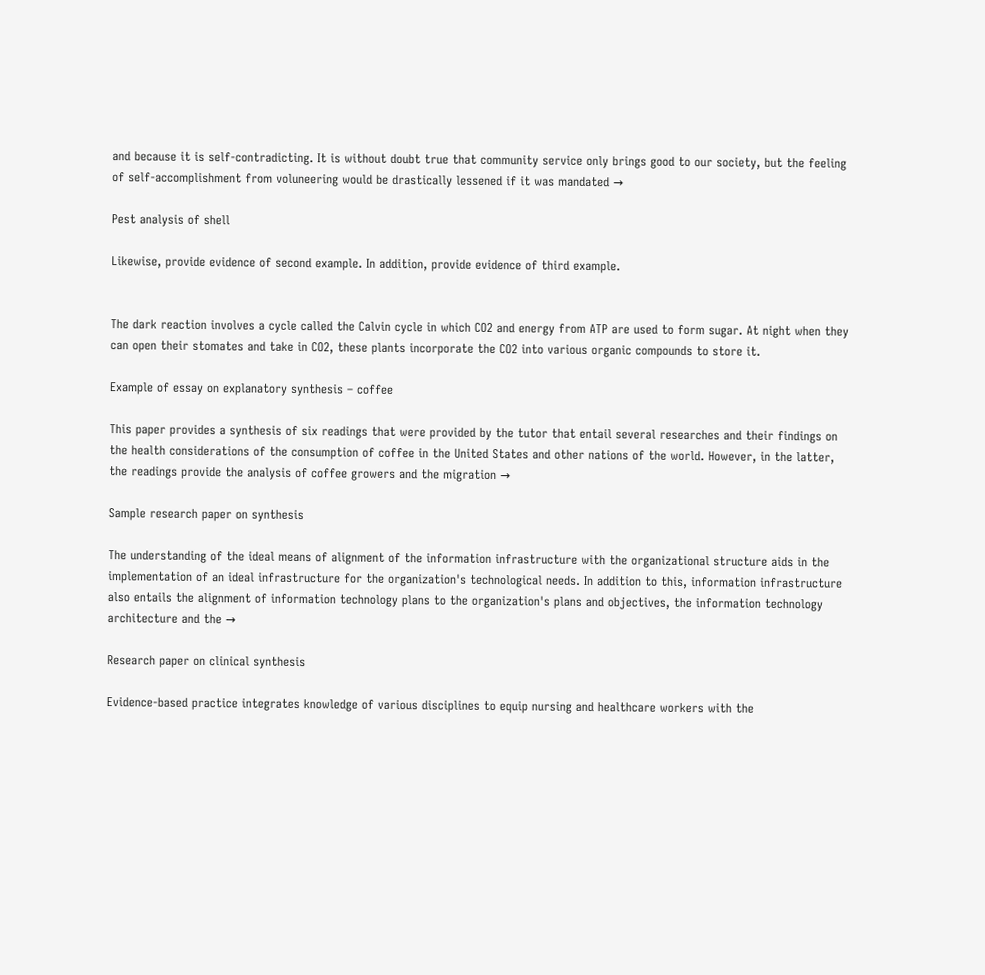and because it is self-contradicting. It is without doubt true that community service only brings good to our society, but the feeling of self-accomplishment from voluneering would be drastically lessened if it was mandated →

Pest analysis of shell

Likewise, provide evidence of second example. In addition, provide evidence of third example.


The dark reaction involves a cycle called the Calvin cycle in which CO2 and energy from ATP are used to form sugar. At night when they can open their stomates and take in CO2, these plants incorporate the CO2 into various organic compounds to store it.

Example of essay on explanatory synthesis – coffee

This paper provides a synthesis of six readings that were provided by the tutor that entail several researches and their findings on the health considerations of the consumption of coffee in the United States and other nations of the world. However, in the latter, the readings provide the analysis of coffee growers and the migration →

Sample research paper on synthesis

The understanding of the ideal means of alignment of the information infrastructure with the organizational structure aids in the implementation of an ideal infrastructure for the organization's technological needs. In addition to this, information infrastructure also entails the alignment of information technology plans to the organization's plans and objectives, the information technology architecture and the →

Research paper on clinical synthesis

Evidence-based practice integrates knowledge of various disciplines to equip nursing and healthcare workers with the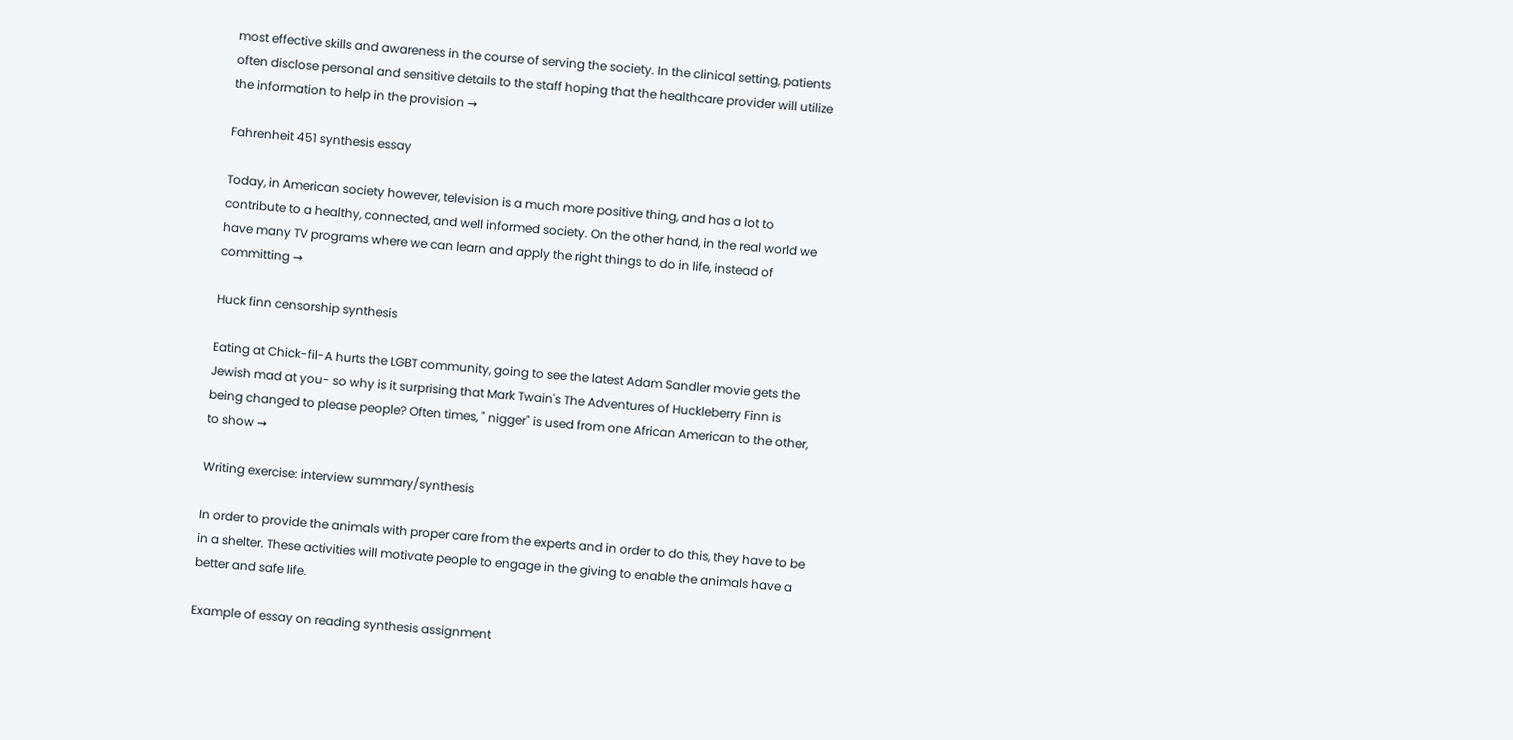most effective skills and awareness in the course of serving the society. In the clinical setting, patients often disclose personal and sensitive details to the staff hoping that the healthcare provider will utilize the information to help in the provision →

Fahrenheit 451 synthesis essay

Today, in American society however, television is a much more positive thing, and has a lot to contribute to a healthy, connected, and well informed society. On the other hand, in the real world we have many TV programs where we can learn and apply the right things to do in life, instead of committing →

Huck finn censorship synthesis

Eating at Chick-fil-A hurts the LGBT community, going to see the latest Adam Sandler movie gets the Jewish mad at you- so why is it surprising that Mark Twain's The Adventures of Huckleberry Finn is being changed to please people? Often times, " nigger" is used from one African American to the other, to show →

Writing exercise: interview summary/synthesis

In order to provide the animals with proper care from the experts and in order to do this, they have to be in a shelter. These activities will motivate people to engage in the giving to enable the animals have a better and safe life.

Example of essay on reading synthesis assignment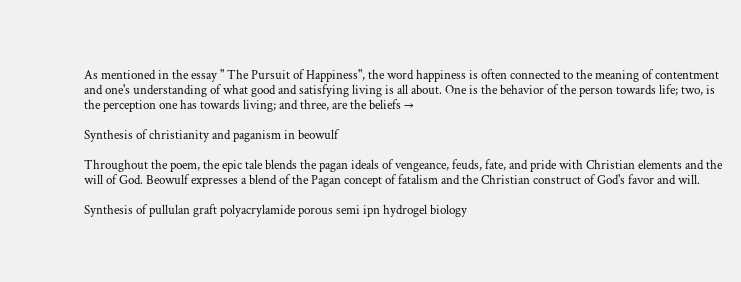As mentioned in the essay " The Pursuit of Happiness", the word happiness is often connected to the meaning of contentment and one's understanding of what good and satisfying living is all about. One is the behavior of the person towards life; two, is the perception one has towards living; and three, are the beliefs →

Synthesis of christianity and paganism in beowulf

Throughout the poem, the epic tale blends the pagan ideals of vengeance, feuds, fate, and pride with Christian elements and the will of God. Beowulf expresses a blend of the Pagan concept of fatalism and the Christian construct of God's favor and will.

Synthesis of pullulan graft polyacrylamide porous semi ipn hydrogel biology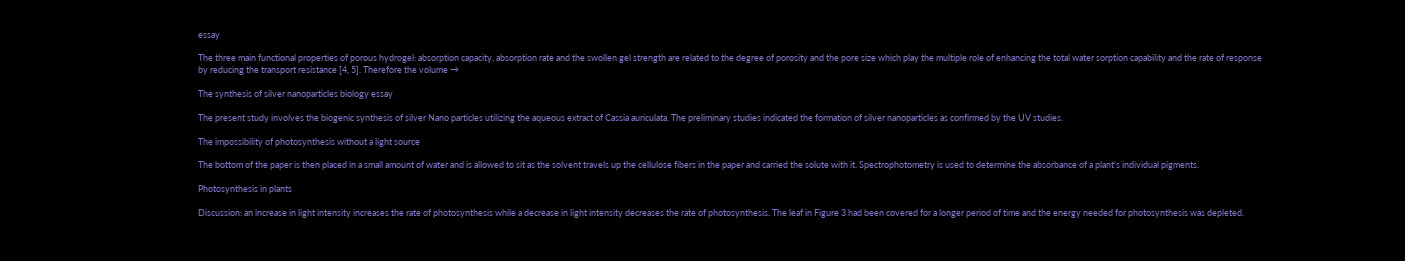essay

The three main functional properties of porous hydrogel: absorption capacity, absorption rate and the swollen gel strength are related to the degree of porosity and the pore size which play the multiple role of enhancing the total water sorption capability and the rate of response by reducing the transport resistance [4, 5]. Therefore the volume →

The synthesis of silver nanoparticles biology essay

The present study involves the biogenic synthesis of silver Nano particles utilizing the aqueous extract of Cassia auriculata. The preliminary studies indicated the formation of silver nanoparticles as confirmed by the UV studies.

The impossibility of photosynthesis without a light source

The bottom of the paper is then placed in a small amount of water and is allowed to sit as the solvent travels up the cellulose fibers in the paper and carried the solute with it. Spectrophotometry is used to determine the absorbance of a plant's individual pigments.

Photosynthesis in plants

Discussion: an increase in light intensity increases the rate of photosynthesis while a decrease in light intensity decreases the rate of photosynthesis. The leaf in Figure 3 had been covered for a longer period of time and the energy needed for photosynthesis was depleted.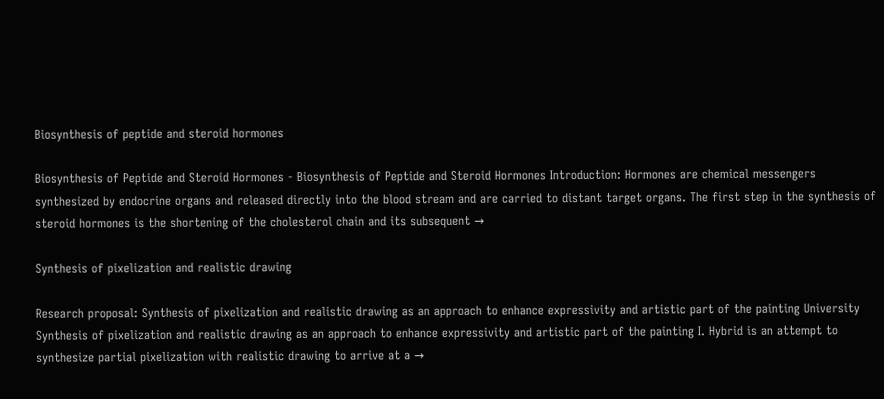Biosynthesis of peptide and steroid hormones

Biosynthesis of Peptide and Steroid Hormones - Biosynthesis of Peptide and Steroid Hormones Introduction: Hormones are chemical messengers synthesized by endocrine organs and released directly into the blood stream and are carried to distant target organs. The first step in the synthesis of steroid hormones is the shortening of the cholesterol chain and its subsequent →

Synthesis of pixelization and realistic drawing

Research proposal: Synthesis of pixelization and realistic drawing as an approach to enhance expressivity and artistic part of the painting University Synthesis of pixelization and realistic drawing as an approach to enhance expressivity and artistic part of the painting I. Hybrid is an attempt to synthesize partial pixelization with realistic drawing to arrive at a →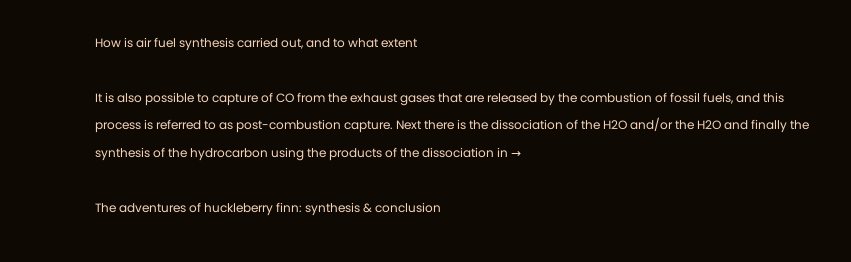How is air fuel synthesis carried out, and to what extent

It is also possible to capture of CO from the exhaust gases that are released by the combustion of fossil fuels, and this process is referred to as post-combustion capture. Next there is the dissociation of the H2O and/or the H2O and finally the synthesis of the hydrocarbon using the products of the dissociation in →

The adventures of huckleberry finn: synthesis & conclusion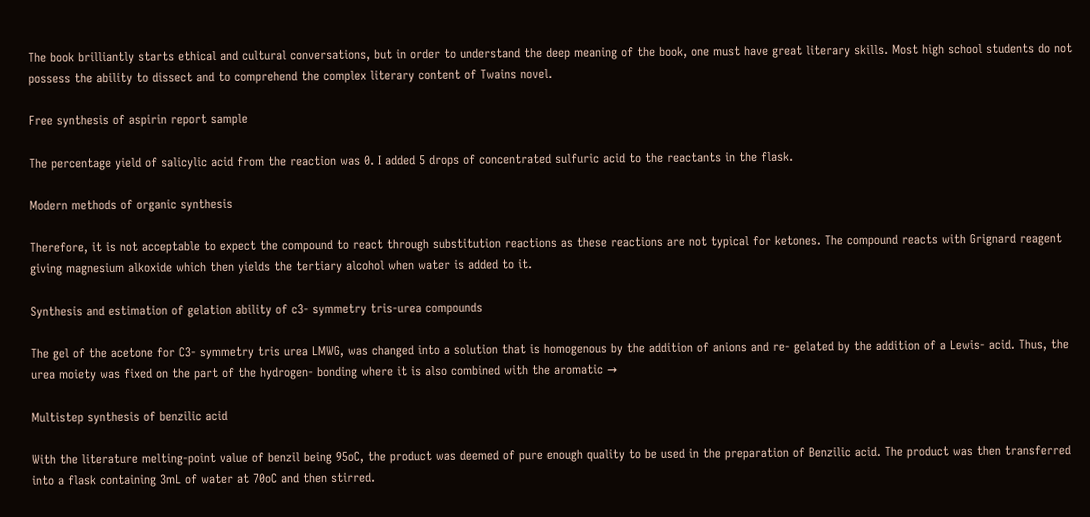The book brilliantly starts ethical and cultural conversations, but in order to understand the deep meaning of the book, one must have great literary skills. Most high school students do not possess the ability to dissect and to comprehend the complex literary content of Twains novel.

Free synthesis of aspirin report sample

The percentage yield of salicylic acid from the reaction was 0. I added 5 drops of concentrated sulfuric acid to the reactants in the flask.

Modern methods of organic synthesis

Therefore, it is not acceptable to expect the compound to react through substitution reactions as these reactions are not typical for ketones. The compound reacts with Grignard reagent giving magnesium alkoxide which then yields the tertiary alcohol when water is added to it.

Synthesis and estimation of gelation ability of c3- symmetry tris-urea compounds

The gel of the acetone for C3- symmetry tris urea LMWG, was changed into a solution that is homogenous by the addition of anions and re- gelated by the addition of a Lewis- acid. Thus, the urea moiety was fixed on the part of the hydrogen- bonding where it is also combined with the aromatic →

Multistep synthesis of benzilic acid

With the literature melting-point value of benzil being 95oC, the product was deemed of pure enough quality to be used in the preparation of Benzilic acid. The product was then transferred into a flask containing 3mL of water at 70oC and then stirred.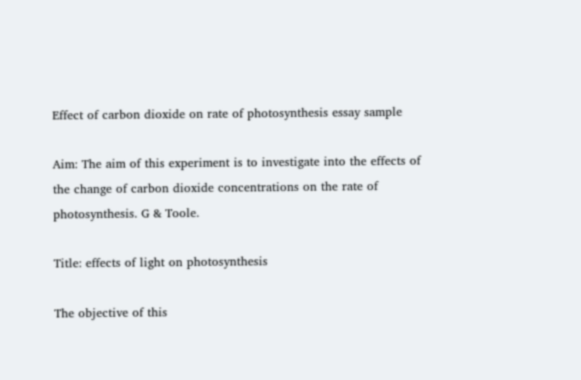Effect of carbon dioxide on rate of photosynthesis essay sample

Aim: The aim of this experiment is to investigate into the effects of the change of carbon dioxide concentrations on the rate of photosynthesis. G & Toole.

Title: effects of light on photosynthesis

The objective of this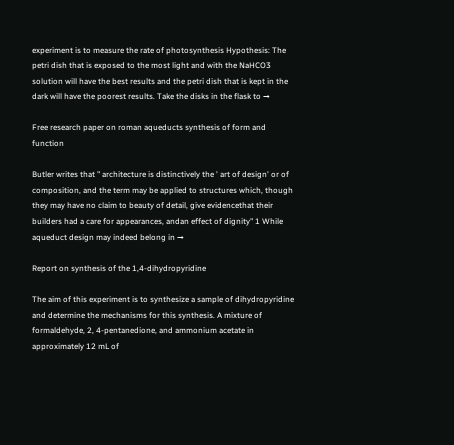experiment is to measure the rate of photosynthesis Hypothesis: The petri dish that is exposed to the most light and with the NaHCO3 solution will have the best results and the petri dish that is kept in the dark will have the poorest results. Take the disks in the flask to →

Free research paper on roman aqueducts synthesis of form and function

Butler writes that " architecture is distinctively the ' art of design' or of composition, and the term may be applied to structures which, though they may have no claim to beauty of detail, give evidencethat their builders had a care for appearances, andan effect of dignity" 1 While aqueduct design may indeed belong in →

Report on synthesis of the 1,4-dihydropyridine

The aim of this experiment is to synthesize a sample of dihydropyridine and determine the mechanisms for this synthesis. A mixture of formaldehyde, 2, 4-pentanedione, and ammonium acetate in approximately 12 mL of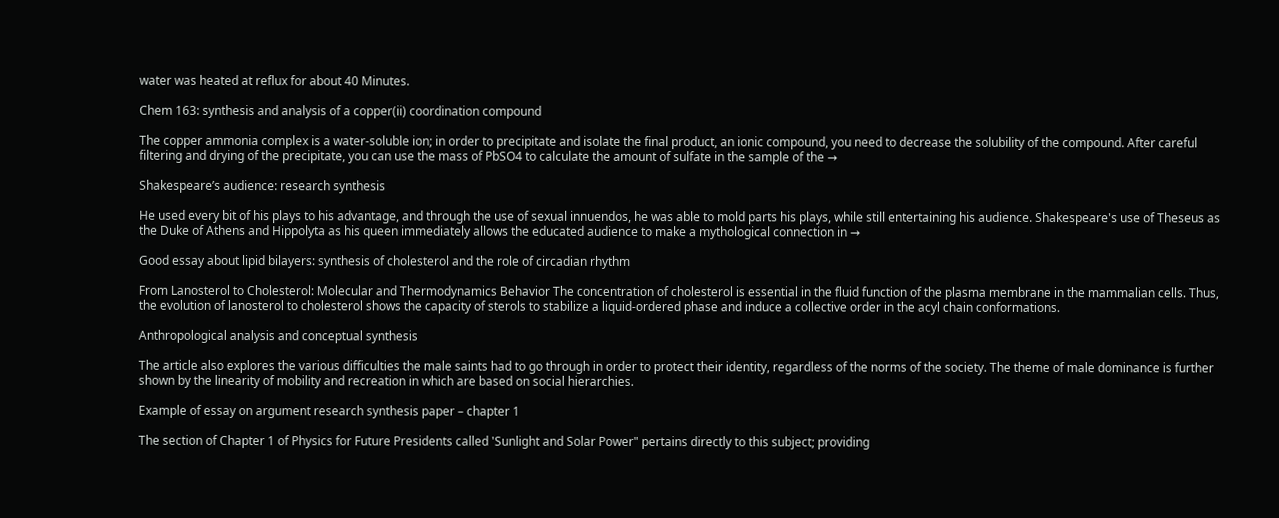water was heated at reflux for about 40 Minutes.

Chem 163: synthesis and analysis of a copper(ii) coordination compound

The copper ammonia complex is a water-soluble ion; in order to precipitate and isolate the final product, an ionic compound, you need to decrease the solubility of the compound. After careful filtering and drying of the precipitate, you can use the mass of PbSO4 to calculate the amount of sulfate in the sample of the →

Shakespeare’s audience: research synthesis

He used every bit of his plays to his advantage, and through the use of sexual innuendos, he was able to mold parts his plays, while still entertaining his audience. Shakespeare's use of Theseus as the Duke of Athens and Hippolyta as his queen immediately allows the educated audience to make a mythological connection in →

Good essay about lipid bilayers: synthesis of cholesterol and the role of circadian rhythm

From Lanosterol to Cholesterol: Molecular and Thermodynamics Behavior The concentration of cholesterol is essential in the fluid function of the plasma membrane in the mammalian cells. Thus, the evolution of lanosterol to cholesterol shows the capacity of sterols to stabilize a liquid-ordered phase and induce a collective order in the acyl chain conformations.

Anthropological analysis and conceptual synthesis

The article also explores the various difficulties the male saints had to go through in order to protect their identity, regardless of the norms of the society. The theme of male dominance is further shown by the linearity of mobility and recreation in which are based on social hierarchies.

Example of essay on argument research synthesis paper – chapter 1

The section of Chapter 1 of Physics for Future Presidents called 'Sunlight and Solar Power" pertains directly to this subject; providing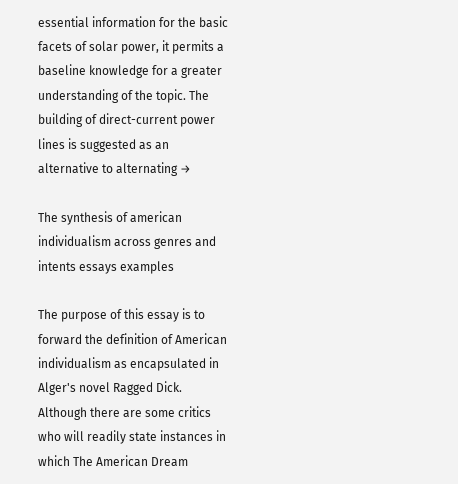essential information for the basic facets of solar power, it permits a baseline knowledge for a greater understanding of the topic. The building of direct-current power lines is suggested as an alternative to alternating →

The synthesis of american individualism across genres and intents essays examples

The purpose of this essay is to forward the definition of American individualism as encapsulated in Alger's novel Ragged Dick. Although there are some critics who will readily state instances in which The American Dream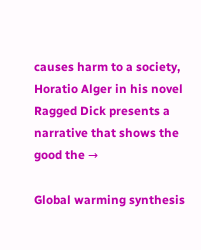causes harm to a society, Horatio Alger in his novel Ragged Dick presents a narrative that shows the good the →

Global warming synthesis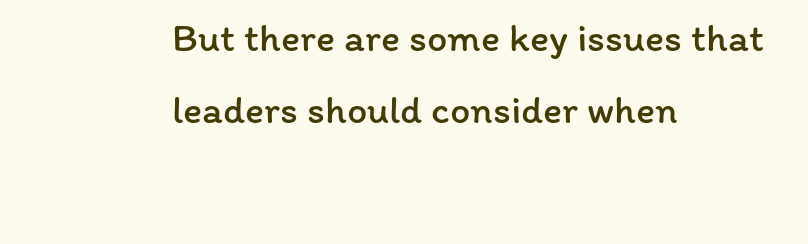But there are some key issues that leaders should consider when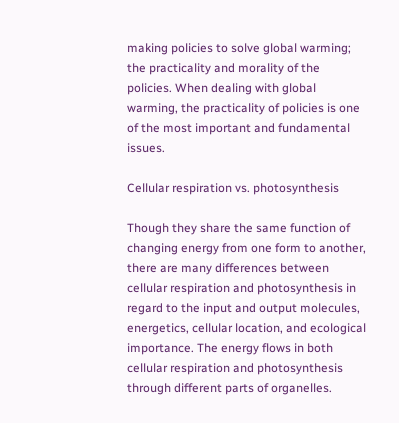making policies to solve global warming; the practicality and morality of the policies. When dealing with global warming, the practicality of policies is one of the most important and fundamental issues.

Cellular respiration vs. photosynthesis

Though they share the same function of changing energy from one form to another, there are many differences between cellular respiration and photosynthesis in regard to the input and output molecules, energetics, cellular location, and ecological importance. The energy flows in both cellular respiration and photosynthesis through different parts of organelles.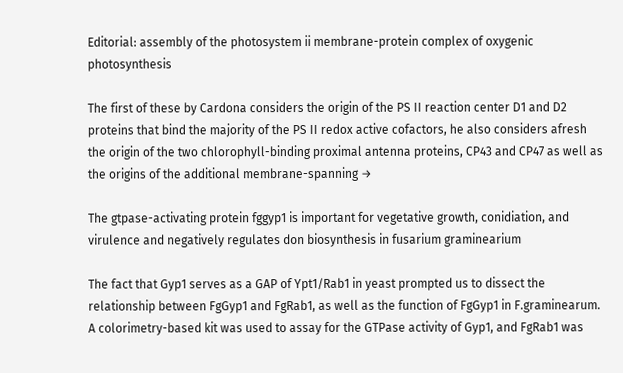Editorial: assembly of the photosystem ii membrane-protein complex of oxygenic photosynthesis

The first of these by Cardona considers the origin of the PS II reaction center D1 and D2 proteins that bind the majority of the PS II redox active cofactors, he also considers afresh the origin of the two chlorophyll-binding proximal antenna proteins, CP43 and CP47 as well as the origins of the additional membrane-spanning →

The gtpase-activating protein fggyp1 is important for vegetative growth, conidiation, and virulence and negatively regulates don biosynthesis in fusarium graminearium

The fact that Gyp1 serves as a GAP of Ypt1/Rab1 in yeast prompted us to dissect the relationship between FgGyp1 and FgRab1, as well as the function of FgGyp1 in F.graminearum. A colorimetry-based kit was used to assay for the GTPase activity of Gyp1, and FgRab1 was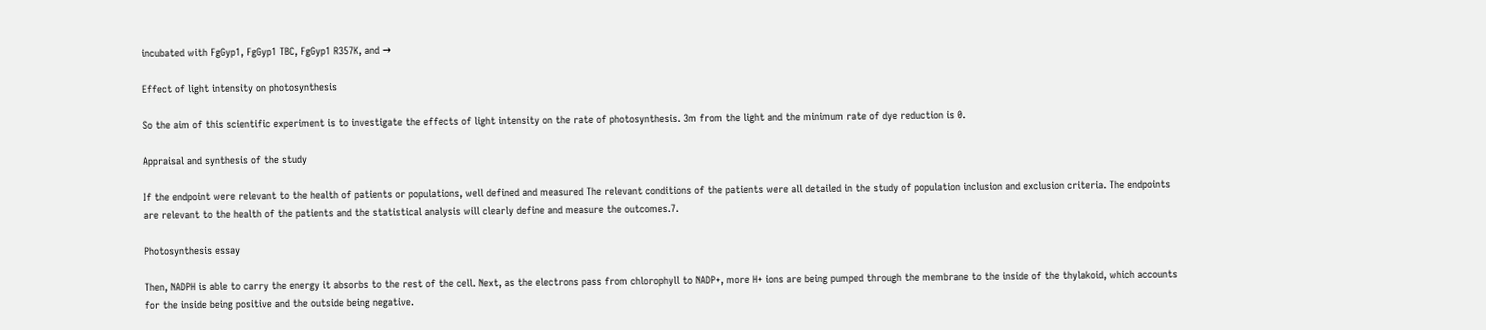incubated with FgGyp1, FgGyp1 TBC, FgGyp1 R357K, and →

Effect of light intensity on photosynthesis

So the aim of this scientific experiment is to investigate the effects of light intensity on the rate of photosynthesis. 3m from the light and the minimum rate of dye reduction is 0.

Appraisal and synthesis of the study

If the endpoint were relevant to the health of patients or populations, well defined and measured The relevant conditions of the patients were all detailed in the study of population inclusion and exclusion criteria. The endpoints are relevant to the health of the patients and the statistical analysis will clearly define and measure the outcomes.7.

Photosynthesis essay

Then, NADPH is able to carry the energy it absorbs to the rest of the cell. Next, as the electrons pass from chlorophyll to NADP+, more H+ ions are being pumped through the membrane to the inside of the thylakoid, which accounts for the inside being positive and the outside being negative.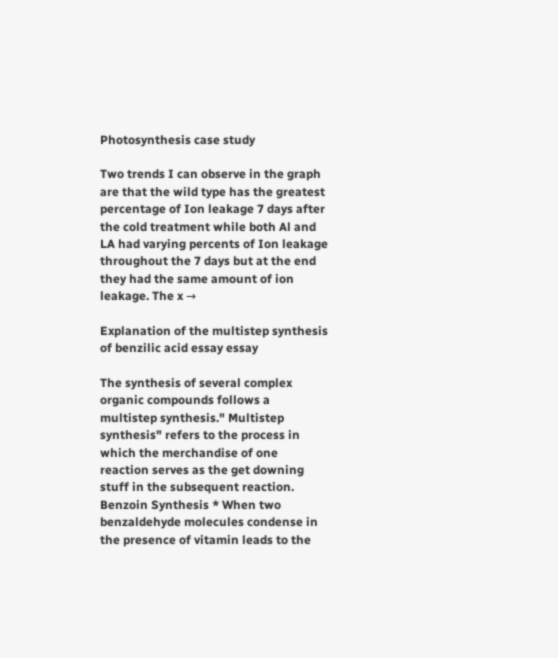Photosynthesis case study

Two trends I can observe in the graph are that the wild type has the greatest percentage of Ion leakage 7 days after the cold treatment while both Al and LA had varying percents of Ion leakage throughout the 7 days but at the end they had the same amount of ion leakage. The x →

Explanation of the multistep synthesis of benzilic acid essay essay

The synthesis of several complex organic compounds follows a multistep synthesis." Multistep synthesis" refers to the process in which the merchandise of one reaction serves as the get downing stuff in the subsequent reaction. Benzoin Synthesis * When two benzaldehyde molecules condense in the presence of vitamin leads to the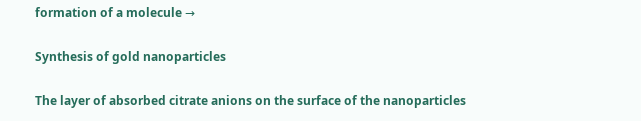formation of a molecule →

Synthesis of gold nanoparticles

The layer of absorbed citrate anions on the surface of the nanoparticles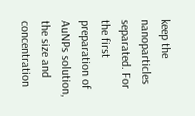keep the nanoparticles separated. For the first preparation of AuNPs solution, the size and concentration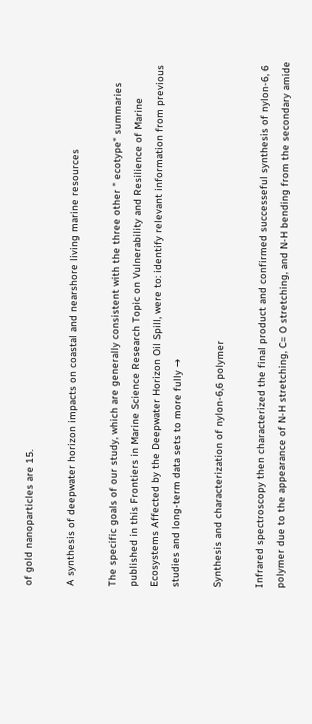of gold nanoparticles are 15.

A synthesis of deepwater horizon impacts on coastal and nearshore living marine resources

The specific goals of our study, which are generally consistent with the three other " ecotype" summaries published in this Frontiers in Marine Science Research Topic on Vulnerability and Resilience of Marine Ecosystems Affected by the Deepwater Horizon Oil Spill, were to: identify relevant information from previous studies and long-term data sets to more fully →

Synthesis and characterization of nylon-6,6 polymer

Infrared spectroscopy then characterized the final product and confirmed successeful synthesis of nylon-6, 6 polymer due to the appearance of N-H stretching, C= O stretching, and N-H bending from the secondary amide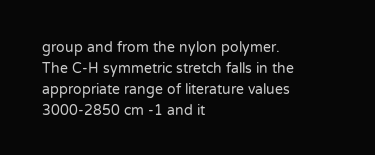group and from the nylon polymer. The C-H symmetric stretch falls in the appropriate range of literature values 3000-2850 cm -1 and it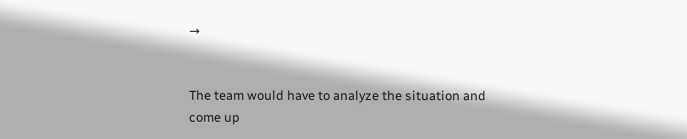→


The team would have to analyze the situation and come up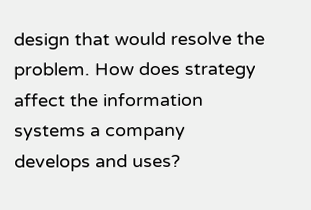design that would resolve the problem. How does strategy affect the information systems a company develops and uses?